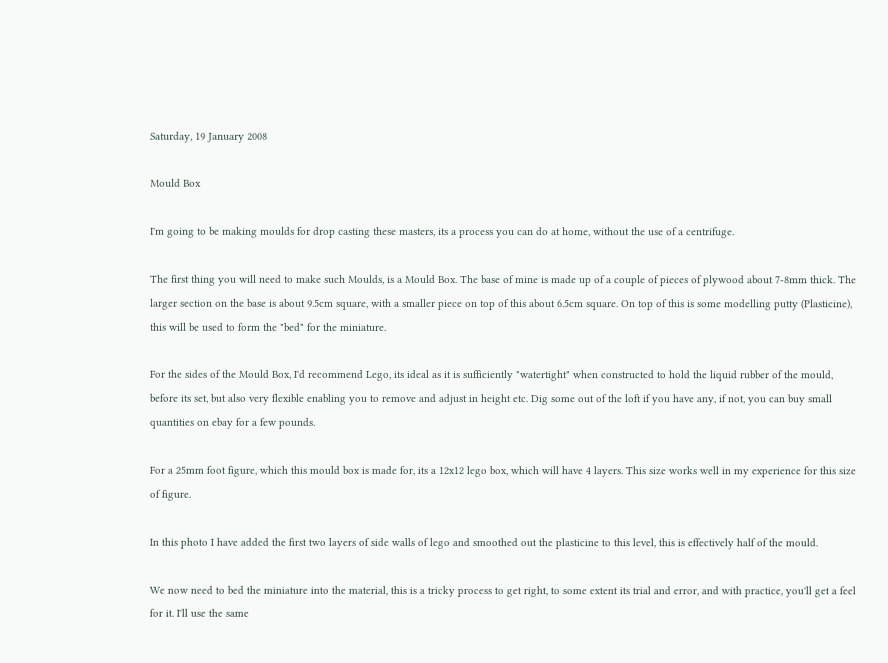Saturday, 19 January 2008

Mould Box

I'm going to be making moulds for drop casting these masters, its a process you can do at home, without the use of a centrifuge.

The first thing you will need to make such Moulds, is a Mould Box. The base of mine is made up of a couple of pieces of plywood about 7-8mm thick. The larger section on the base is about 9.5cm square, with a smaller piece on top of this about 6.5cm square. On top of this is some modelling putty (Plasticine), this will be used to form the "bed" for the miniature.

For the sides of the Mould Box, I'd recommend Lego, its ideal as it is sufficiently "watertight" when constructed to hold the liquid rubber of the mould, before its set, but also very flexible enabling you to remove and adjust in height etc. Dig some out of the loft if you have any, if not, you can buy small quantities on ebay for a few pounds.

For a 25mm foot figure, which this mould box is made for, its a 12x12 lego box, which will have 4 layers. This size works well in my experience for this size of figure.

In this photo I have added the first two layers of side walls of lego and smoothed out the plasticine to this level, this is effectively half of the mould.

We now need to bed the miniature into the material, this is a tricky process to get right, to some extent its trial and error, and with practice, you'll get a feel for it. I'll use the same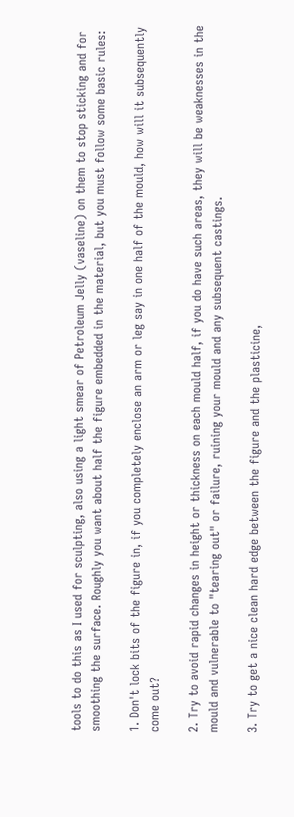tools to do this as I used for sculpting, also using a light smear of Petroleum Jelly (vaseline) on them to stop sticking and for smoothing the surface. Roughly you want about half the figure embedded in the material, but you must follow some basic rules:

1. Don't lock bits of the figure in, if you completely enclose an arm or leg say in one half of the mould, how will it subsequently come out?

2. Try to avoid rapid changes in height or thickness on each mould half, if you do have such areas, they will be weaknesses in the mould and vulnerable to "tearing out" or failure, ruining your mould and any subsequent castings.

3. Try to get a nice clean hard edge between the figure and the plasticine,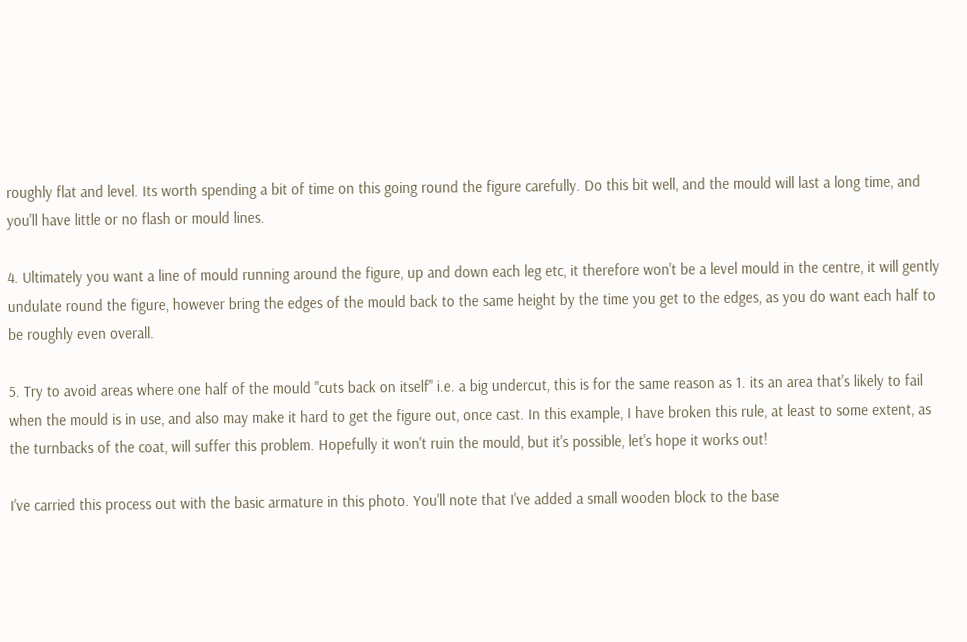roughly flat and level. Its worth spending a bit of time on this going round the figure carefully. Do this bit well, and the mould will last a long time, and you'll have little or no flash or mould lines.

4. Ultimately you want a line of mould running around the figure, up and down each leg etc, it therefore won't be a level mould in the centre, it will gently undulate round the figure, however bring the edges of the mould back to the same height by the time you get to the edges, as you do want each half to be roughly even overall.

5. Try to avoid areas where one half of the mould "cuts back on itself" i.e. a big undercut, this is for the same reason as 1. its an area that's likely to fail when the mould is in use, and also may make it hard to get the figure out, once cast. In this example, I have broken this rule, at least to some extent, as the turnbacks of the coat, will suffer this problem. Hopefully it won't ruin the mould, but it's possible, let's hope it works out!

I've carried this process out with the basic armature in this photo. You'll note that I've added a small wooden block to the base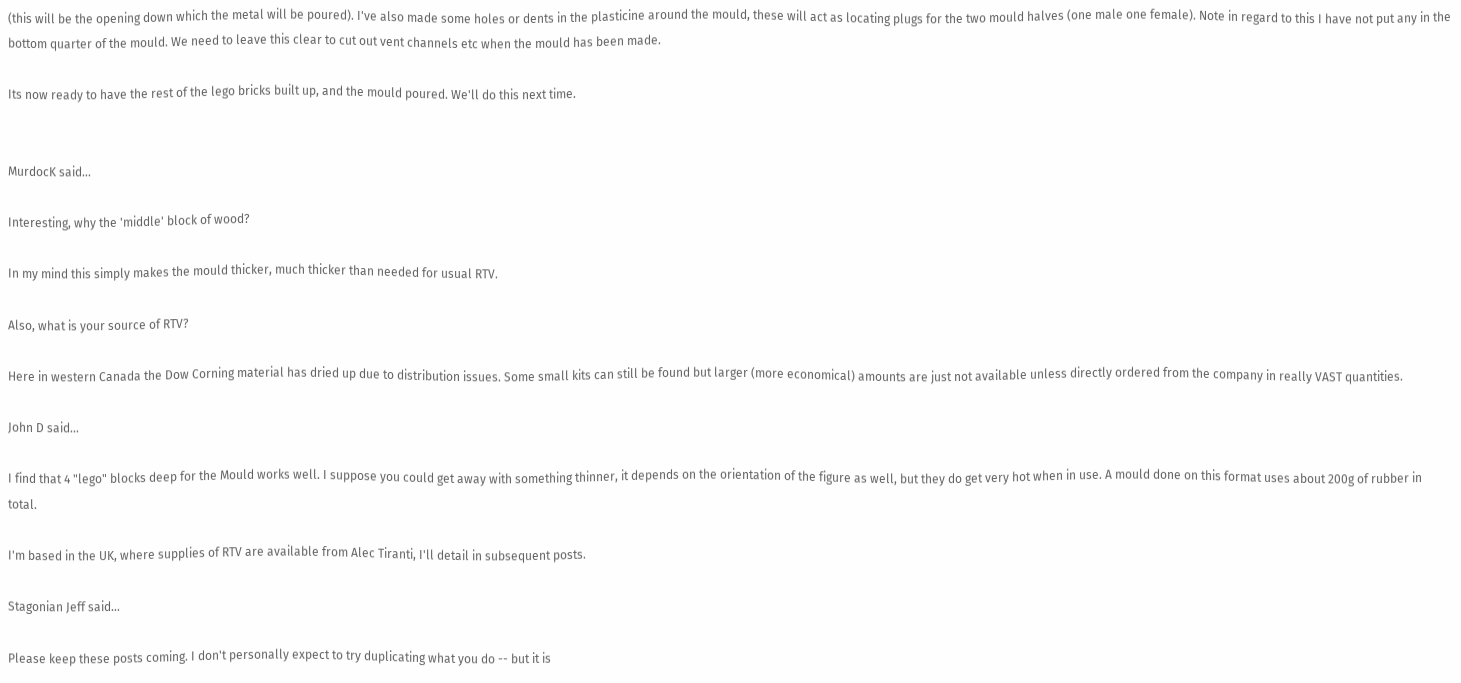(this will be the opening down which the metal will be poured). I've also made some holes or dents in the plasticine around the mould, these will act as locating plugs for the two mould halves (one male one female). Note in regard to this I have not put any in the bottom quarter of the mould. We need to leave this clear to cut out vent channels etc when the mould has been made.

Its now ready to have the rest of the lego bricks built up, and the mould poured. We'll do this next time.


MurdocK said...

Interesting, why the 'middle' block of wood?

In my mind this simply makes the mould thicker, much thicker than needed for usual RTV.

Also, what is your source of RTV?

Here in western Canada the Dow Corning material has dried up due to distribution issues. Some small kits can still be found but larger (more economical) amounts are just not available unless directly ordered from the company in really VAST quantities.

John D said...

I find that 4 "lego" blocks deep for the Mould works well. I suppose you could get away with something thinner, it depends on the orientation of the figure as well, but they do get very hot when in use. A mould done on this format uses about 200g of rubber in total.

I'm based in the UK, where supplies of RTV are available from Alec Tiranti, I'll detail in subsequent posts.

Stagonian Jeff said...

Please keep these posts coming. I don't personally expect to try duplicating what you do -- but it is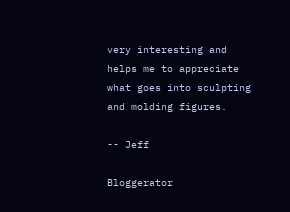very interesting and helps me to appreciate what goes into sculpting and molding figures.

-- Jeff

Bloggerator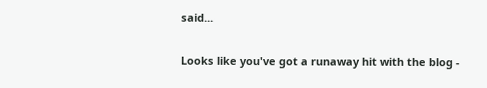said...

Looks like you've got a runaway hit with the blog -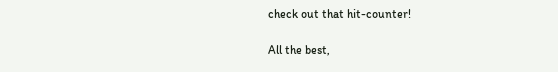check out that hit-counter!

All the best,